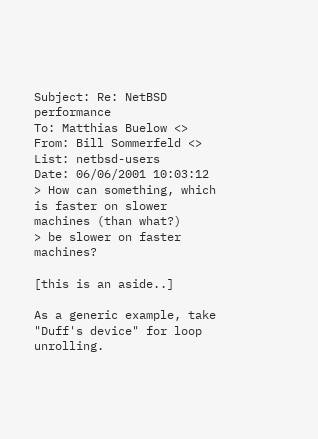Subject: Re: NetBSD performance
To: Matthias Buelow <>
From: Bill Sommerfeld <>
List: netbsd-users
Date: 06/06/2001 10:03:12
> How can something, which is faster on slower machines (than what?)
> be slower on faster machines?

[this is an aside..]

As a generic example, take "Duff's device" for loop unrolling.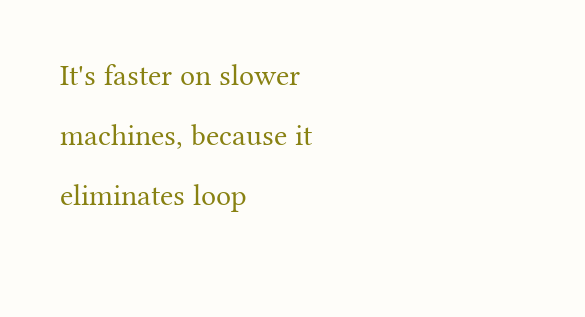It's faster on slower machines, because it eliminates loop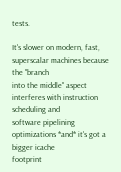tests.

It's slower on modern, fast, superscalar machines because the "branch
into the middle" aspect interferes with instruction scheduling and
software pipelining optimizations *and* it's got a bigger icache
footprint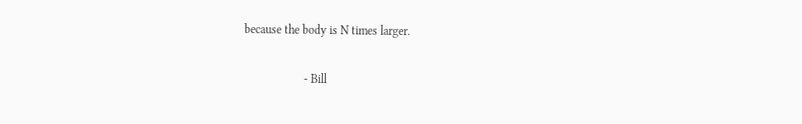because the body is N times larger.

                    - Bill